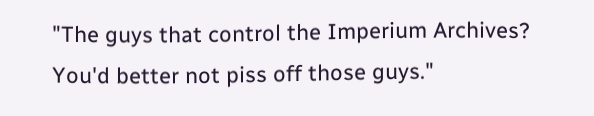"The guys that control the Imperium Archives? You'd better not piss off those guys."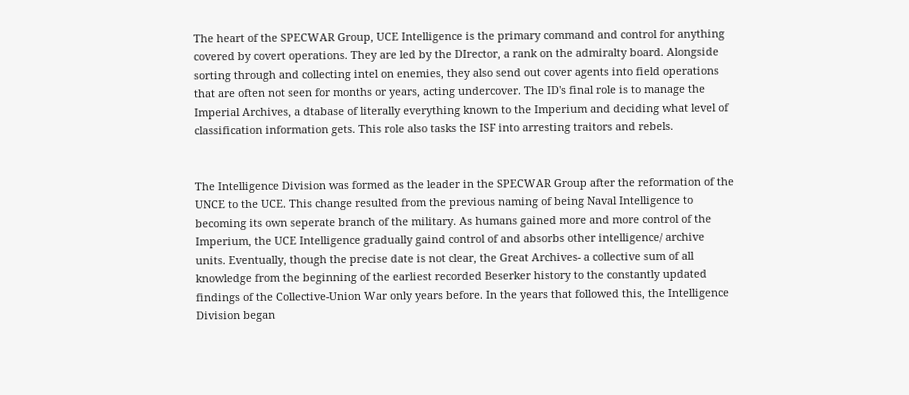The heart of the SPECWAR Group, UCE Intelligence is the primary command and control for anything covered by covert operations. They are led by the DIrector, a rank on the admiralty board. Alongside sorting through and collecting intel on enemies, they also send out cover agents into field operations that are often not seen for months or years, acting undercover. The ID's final role is to manage the Imperial Archives, a dtabase of literally everything known to the Imperium and deciding what level of classification information gets. This role also tasks the ISF into arresting traitors and rebels.


The Intelligence Division was formed as the leader in the SPECWAR Group after the reformation of the UNCE to the UCE. This change resulted from the previous naming of being Naval Intelligence to becoming its own seperate branch of the military. As humans gained more and more control of the Imperium, the UCE Intelligence gradually gaind control of and absorbs other intelligence/ archive units. Eventually, though the precise date is not clear, the Great Archives- a collective sum of all knowledge from the beginning of the earliest recorded Beserker history to the constantly updated findings of the Collective-Union War only years before. In the years that followed this, the Intelligence Division began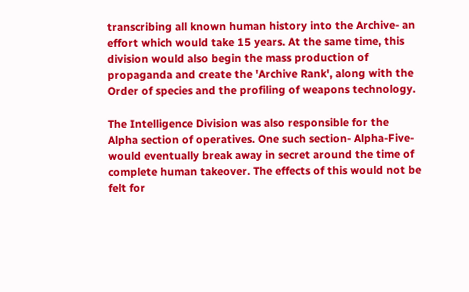transcribing all known human history into the Archive- an effort which would take 15 years. At the same time, this division would also begin the mass production of propaganda and create the 'Archive Rank', along with the Order of species and the profiling of weapons technology.

The Intelligence Division was also responsible for the Alpha section of operatives. One such section- Alpha-Five- would eventually break away in secret around the time of  complete human takeover. The effects of this would not be felt for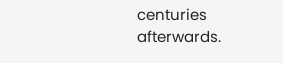centuries afterwards.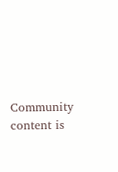Community content is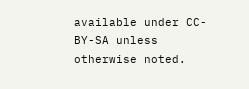available under CC-BY-SA unless otherwise noted.